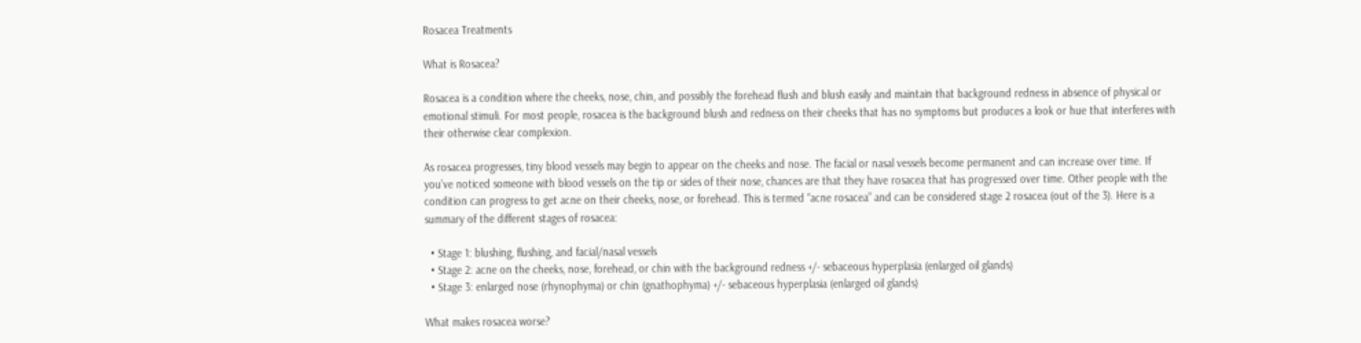Rosacea Treatments

What is Rosacea?

Rosacea is a condition where the cheeks, nose, chin, and possibly the forehead flush and blush easily and maintain that background redness in absence of physical or emotional stimuli. For most people, rosacea is the background blush and redness on their cheeks that has no symptoms but produces a look or hue that interferes with their otherwise clear complexion.

As rosacea progresses, tiny blood vessels may begin to appear on the cheeks and nose. The facial or nasal vessels become permanent and can increase over time. If you’ve noticed someone with blood vessels on the tip or sides of their nose, chances are that they have rosacea that has progressed over time. Other people with the condition can progress to get acne on their cheeks, nose, or forehead. This is termed “acne rosacea” and can be considered stage 2 rosacea (out of the 3). Here is a summary of the different stages of rosacea:

  • Stage 1: blushing, flushing, and facial/nasal vessels
  • Stage 2: acne on the cheeks, nose, forehead, or chin with the background redness +/- sebaceous hyperplasia (enlarged oil glands)
  • Stage 3: enlarged nose (rhynophyma) or chin (gnathophyma) +/- sebaceous hyperplasia (enlarged oil glands)

What makes rosacea worse?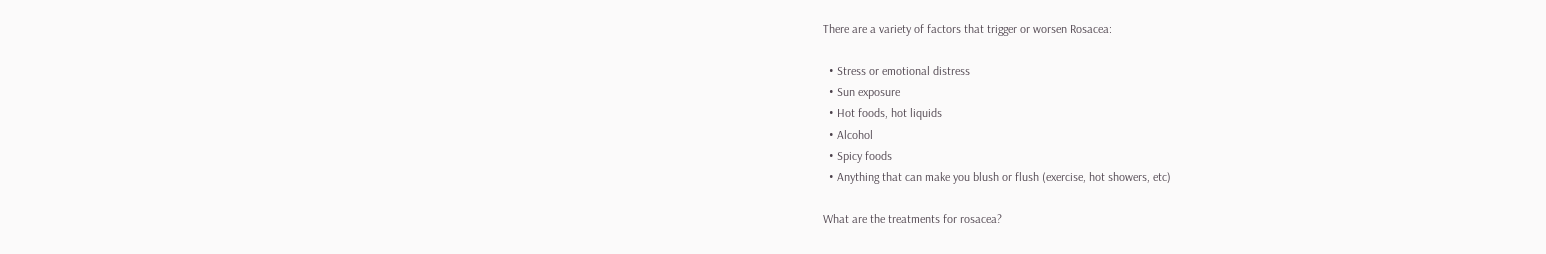There are a variety of factors that trigger or worsen Rosacea:

  • Stress or emotional distress
  • Sun exposure
  • Hot foods, hot liquids
  • Alcohol
  • Spicy foods
  • Anything that can make you blush or flush (exercise, hot showers, etc)

What are the treatments for rosacea?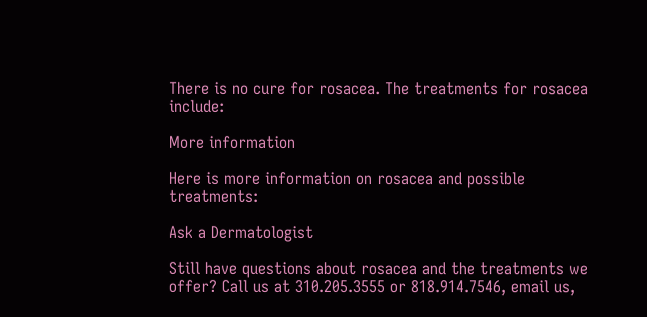There is no cure for rosacea. The treatments for rosacea include:

More information

Here is more information on rosacea and possible treatments:

Ask a Dermatologist

Still have questions about rosacea and the treatments we offer? Call us at 310.205.3555 or 818.914.7546, email us,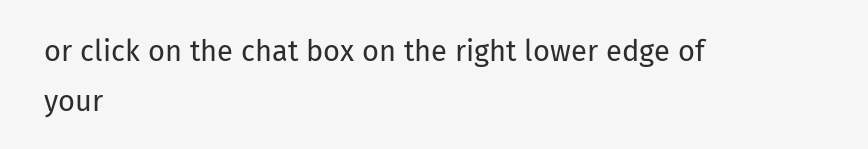or click on the chat box on the right lower edge of your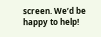screen. We’d be happy to help!